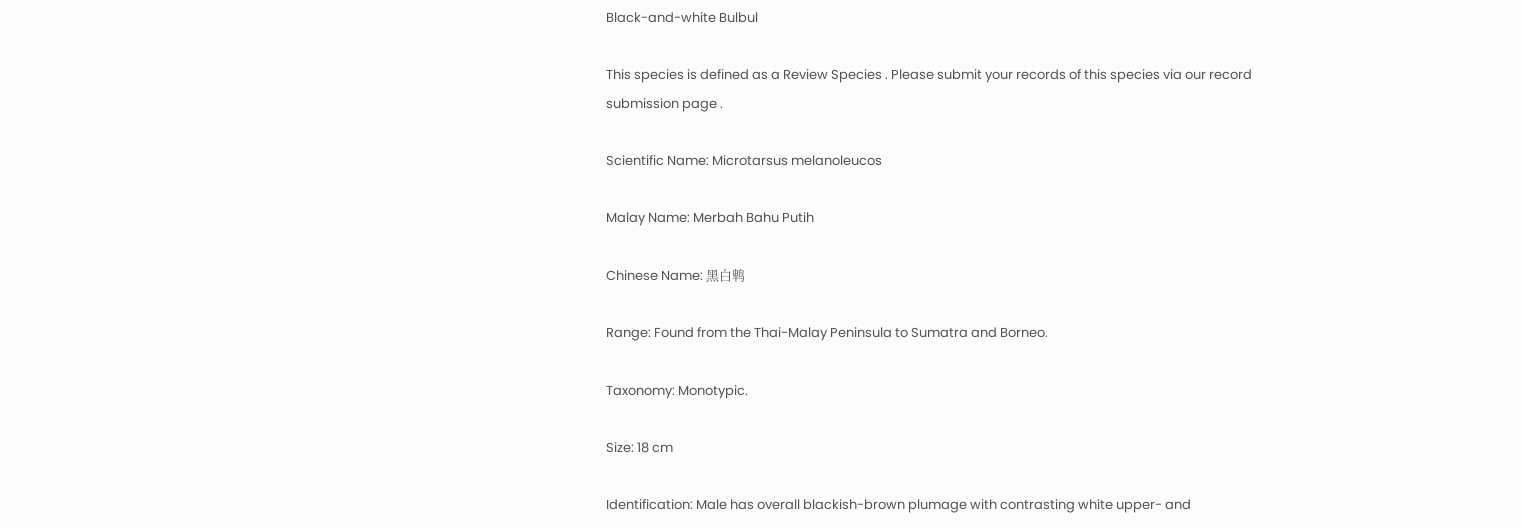Black-and-white Bulbul

This species is defined as a Review Species . Please submit your records of this species via our record submission page .

Scientific Name: Microtarsus melanoleucos

Malay Name: Merbah Bahu Putih

Chinese Name: 黑白鹎

Range: Found from the Thai-Malay Peninsula to Sumatra and Borneo.

Taxonomy: Monotypic.

Size: 18 cm

Identification: Male has overall blackish-brown plumage with contrasting white upper- and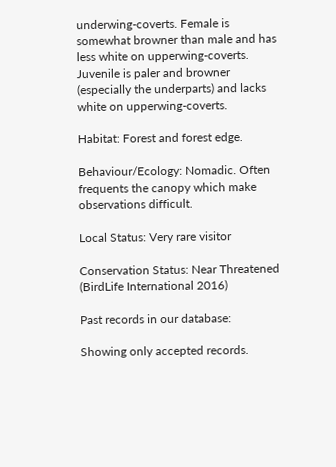underwing-coverts. Female is somewhat browner than male and has less white on upperwing-coverts. Juvenile is paler and browner (especially the underparts) and lacks white on upperwing-coverts.

Habitat: Forest and forest edge.

Behaviour/Ecology: Nomadic. Often frequents the canopy which make observations difficult.

Local Status: Very rare visitor

Conservation Status: Near Threatened (BirdLife International 2016)

Past records in our database:

Showing only accepted records.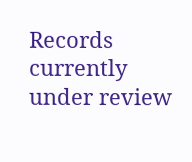Records currently under review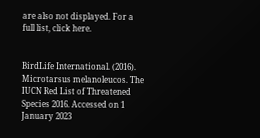are also not displayed. For a full list, click here.


BirdLife International. (2016). Microtarsus melanoleucos. The IUCN Red List of Threatened Species 2016. Accessed on 1 January 2023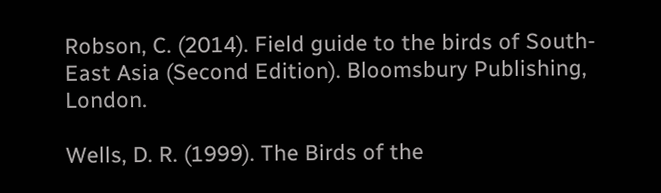Robson, C. (2014). Field guide to the birds of South-East Asia (Second Edition). Bloomsbury Publishing, London.

Wells, D. R. (1999). The Birds of the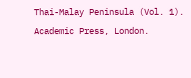Thai-Malay Peninsula (Vol. 1). Academic Press, London.